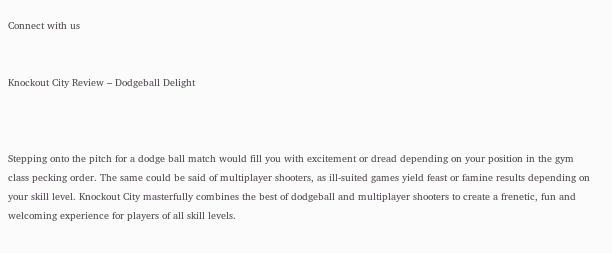Connect with us


Knockout City Review – Dodgeball Delight



Stepping onto the pitch for a dodge ball match would fill you with excitement or dread depending on your position in the gym class pecking order. The same could be said of multiplayer shooters, as ill-suited games yield feast or famine results depending on your skill level. Knockout City masterfully combines the best of dodgeball and multiplayer shooters to create a frenetic, fun and welcoming experience for players of all skill levels.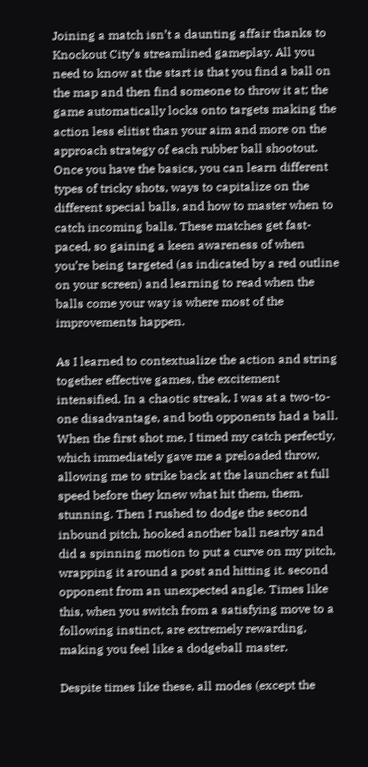Joining a match isn’t a daunting affair thanks to Knockout City’s streamlined gameplay. All you need to know at the start is that you find a ball on the map and then find someone to throw it at; the game automatically locks onto targets making the action less elitist than your aim and more on the approach strategy of each rubber ball shootout. Once you have the basics, you can learn different types of tricky shots, ways to capitalize on the different special balls, and how to master when to catch incoming balls. These matches get fast-paced, so gaining a keen awareness of when you’re being targeted (as indicated by a red outline on your screen) and learning to read when the balls come your way is where most of the improvements happen.

As I learned to contextualize the action and string together effective games, the excitement intensified. In a chaotic streak, I was at a two-to-one disadvantage, and both opponents had a ball. When the first shot me, I timed my catch perfectly, which immediately gave me a preloaded throw, allowing me to strike back at the launcher at full speed before they knew what hit them, them. stunning. Then I rushed to dodge the second inbound pitch, hooked another ball nearby and did a spinning motion to put a curve on my pitch, wrapping it around a post and hitting it. second opponent from an unexpected angle. Times like this, when you switch from a satisfying move to a following instinct, are extremely rewarding, making you feel like a dodgeball master.

Despite times like these, all modes (except the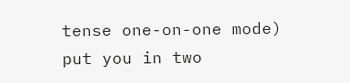tense one-on-one mode) put you in two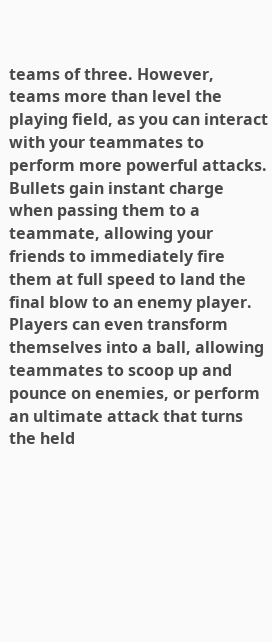teams of three. However, teams more than level the playing field, as you can interact with your teammates to perform more powerful attacks. Bullets gain instant charge when passing them to a teammate, allowing your friends to immediately fire them at full speed to land the final blow to an enemy player. Players can even transform themselves into a ball, allowing teammates to scoop up and pounce on enemies, or perform an ultimate attack that turns the held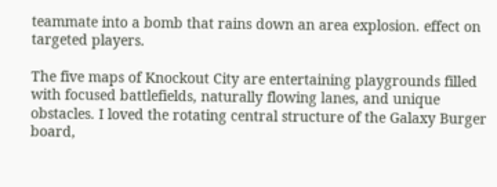teammate into a bomb that rains down an area explosion. effect on targeted players.

The five maps of Knockout City are entertaining playgrounds filled with focused battlefields, naturally flowing lanes, and unique obstacles. I loved the rotating central structure of the Galaxy Burger board,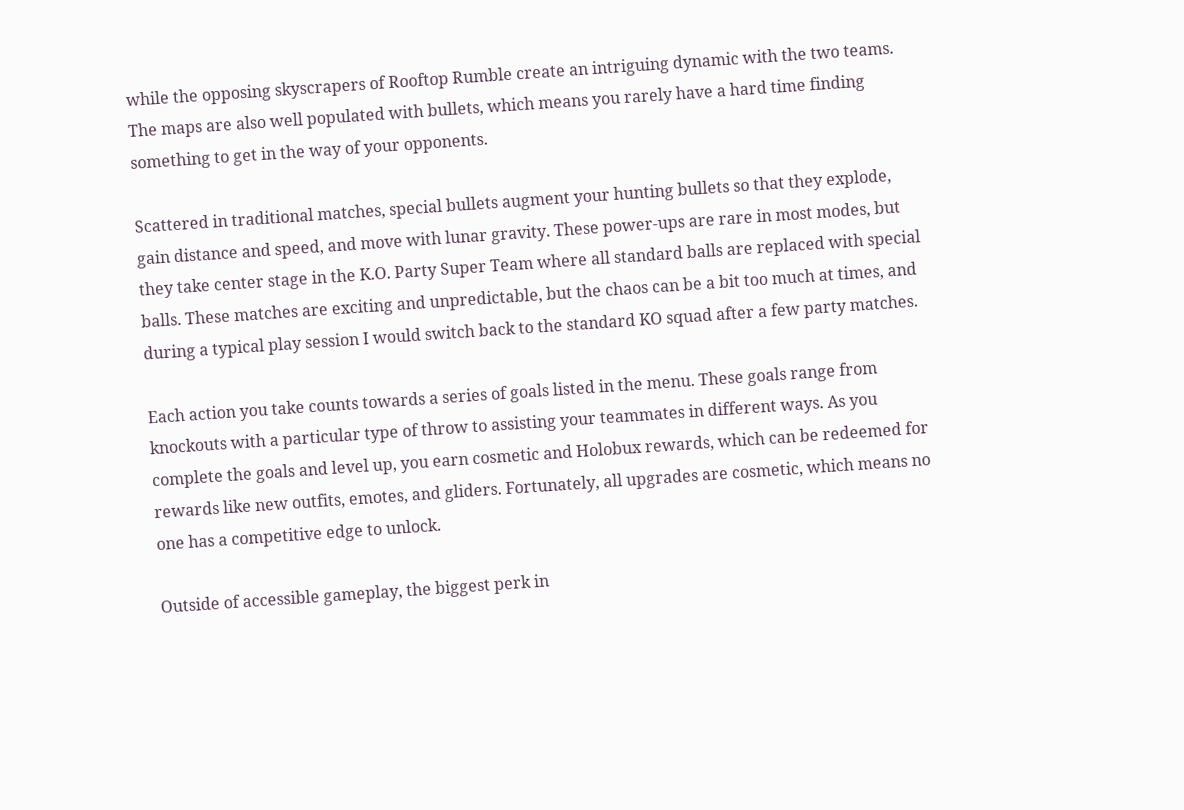while the opposing skyscrapers of Rooftop Rumble create an intriguing dynamic with the two teams. The maps are also well populated with bullets, which means you rarely have a hard time finding something to get in the way of your opponents.

Scattered in traditional matches, special bullets augment your hunting bullets so that they explode, gain distance and speed, and move with lunar gravity. These power-ups are rare in most modes, but they take center stage in the K.O. Party Super Team where all standard balls are replaced with special balls. These matches are exciting and unpredictable, but the chaos can be a bit too much at times, and during a typical play session I would switch back to the standard KO squad after a few party matches.

Each action you take counts towards a series of goals listed in the menu. These goals range from knockouts with a particular type of throw to assisting your teammates in different ways. As you complete the goals and level up, you earn cosmetic and Holobux rewards, which can be redeemed for rewards like new outfits, emotes, and gliders. Fortunately, all upgrades are cosmetic, which means no one has a competitive edge to unlock.

Outside of accessible gameplay, the biggest perk in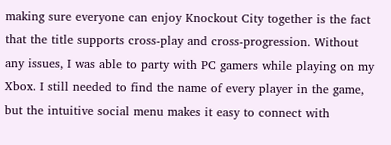making sure everyone can enjoy Knockout City together is the fact that the title supports cross-play and cross-progression. Without any issues, I was able to party with PC gamers while playing on my Xbox. I still needed to find the name of every player in the game, but the intuitive social menu makes it easy to connect with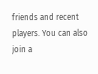friends and recent players. You can also join a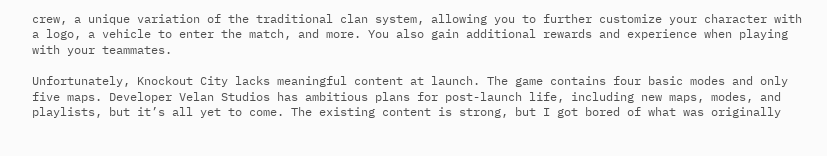crew, a unique variation of the traditional clan system, allowing you to further customize your character with a logo, a vehicle to enter the match, and more. You also gain additional rewards and experience when playing with your teammates.

Unfortunately, Knockout City lacks meaningful content at launch. The game contains four basic modes and only five maps. Developer Velan Studios has ambitious plans for post-launch life, including new maps, modes, and playlists, but it’s all yet to come. The existing content is strong, but I got bored of what was originally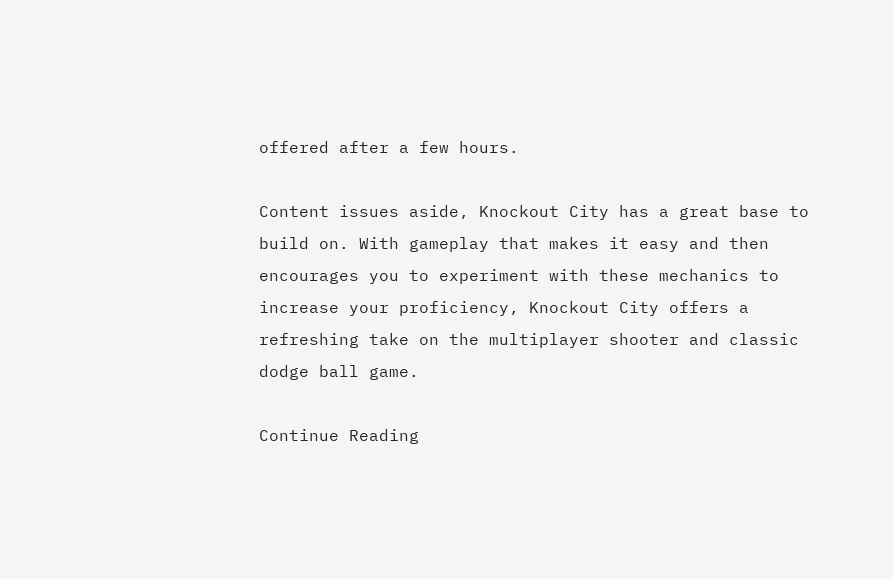offered after a few hours.

Content issues aside, Knockout City has a great base to build on. With gameplay that makes it easy and then encourages you to experiment with these mechanics to increase your proficiency, Knockout City offers a refreshing take on the multiplayer shooter and classic dodge ball game.

Continue Reading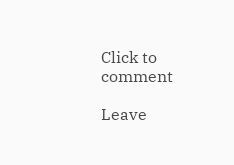Click to comment

Leave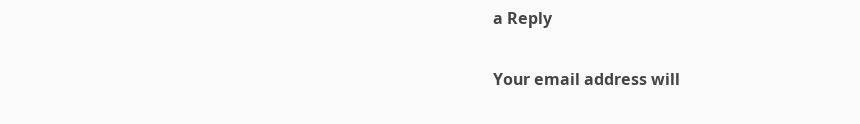a Reply

Your email address will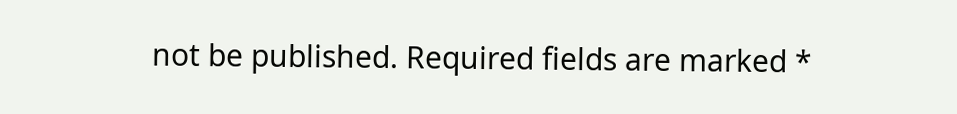not be published. Required fields are marked *